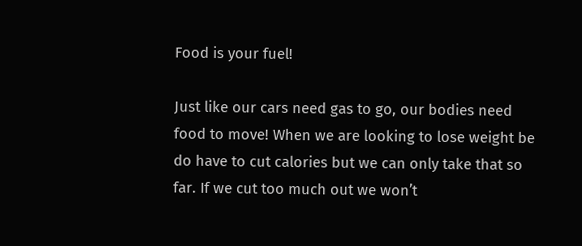Food is your fuel!

Just like our cars need gas to go, our bodies need food to move! When we are looking to lose weight be do have to cut calories but we can only take that so far. If we cut too much out we won’t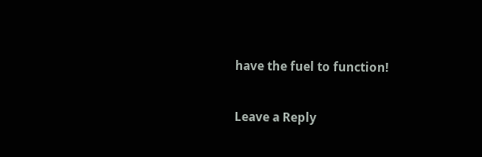have the fuel to function!

Leave a Reply